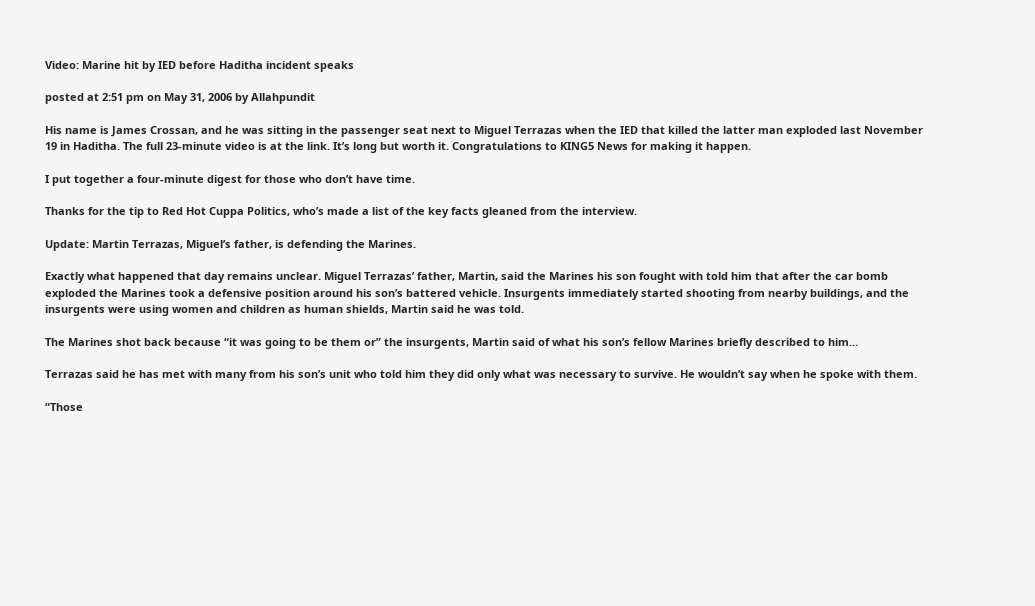Video: Marine hit by IED before Haditha incident speaks

posted at 2:51 pm on May 31, 2006 by Allahpundit

His name is James Crossan, and he was sitting in the passenger seat next to Miguel Terrazas when the IED that killed the latter man exploded last November 19 in Haditha. The full 23-minute video is at the link. It’s long but worth it. Congratulations to KING5 News for making it happen.

I put together a four-minute digest for those who don’t have time.

Thanks for the tip to Red Hot Cuppa Politics, who’s made a list of the key facts gleaned from the interview.

Update: Martin Terrazas, Miguel’s father, is defending the Marines.

Exactly what happened that day remains unclear. Miguel Terrazas’ father, Martin, said the Marines his son fought with told him that after the car bomb exploded the Marines took a defensive position around his son’s battered vehicle. Insurgents immediately started shooting from nearby buildings, and the insurgents were using women and children as human shields, Martin said he was told.

The Marines shot back because “it was going to be them or” the insurgents, Martin said of what his son’s fellow Marines briefly described to him…

Terrazas said he has met with many from his son’s unit who told him they did only what was necessary to survive. He wouldn’t say when he spoke with them.

“Those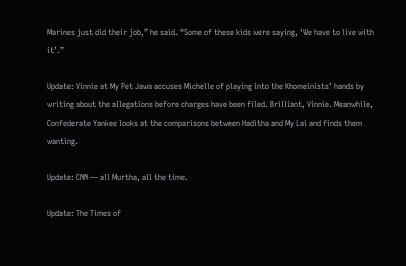Marines just did their job,” he said. “Some of these kids were saying, ‘We have to live with it’.”

Update: Vinnie at My Pet Jawa accuses Michelle of playing into the Khomeinists’ hands by writing about the allegations before charges have been filed. Brilliant, Vinnie. Meanwhile, Confederate Yankee looks at the comparisons between Haditha and My Lai and finds them wanting.

Update: CNN — all Murtha, all the time.

Update: The Times of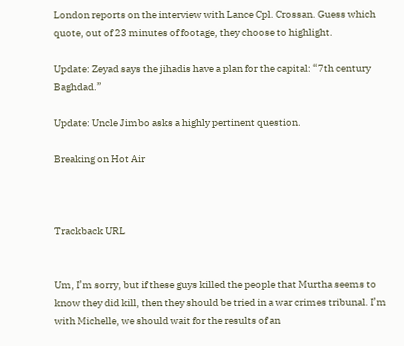London reports on the interview with Lance Cpl. Crossan. Guess which quote, out of 23 minutes of footage, they choose to highlight.

Update: Zeyad says the jihadis have a plan for the capital: “7th century Baghdad.”

Update: Uncle Jimbo asks a highly pertinent question.

Breaking on Hot Air



Trackback URL


Um, I’m sorry, but if these guys killed the people that Murtha seems to know they did kill, then they should be tried in a war crimes tribunal. I’m with Michelle, we should wait for the results of an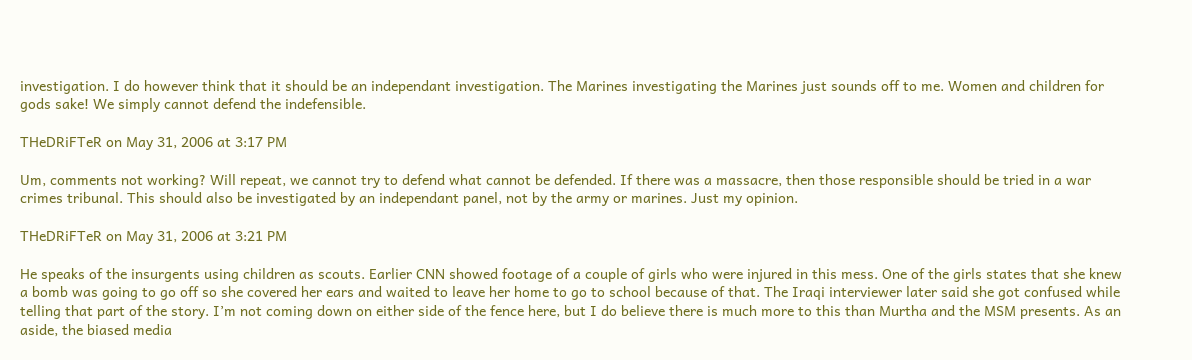investigation. I do however think that it should be an independant investigation. The Marines investigating the Marines just sounds off to me. Women and children for gods sake! We simply cannot defend the indefensible.

THeDRiFTeR on May 31, 2006 at 3:17 PM

Um, comments not working? Will repeat, we cannot try to defend what cannot be defended. If there was a massacre, then those responsible should be tried in a war crimes tribunal. This should also be investigated by an independant panel, not by the army or marines. Just my opinion.

THeDRiFTeR on May 31, 2006 at 3:21 PM

He speaks of the insurgents using children as scouts. Earlier CNN showed footage of a couple of girls who were injured in this mess. One of the girls states that she knew a bomb was going to go off so she covered her ears and waited to leave her home to go to school because of that. The Iraqi interviewer later said she got confused while telling that part of the story. I’m not coming down on either side of the fence here, but I do believe there is much more to this than Murtha and the MSM presents. As an aside, the biased media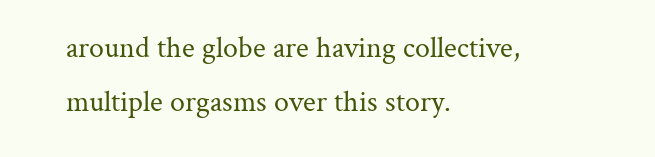around the globe are having collective, multiple orgasms over this story.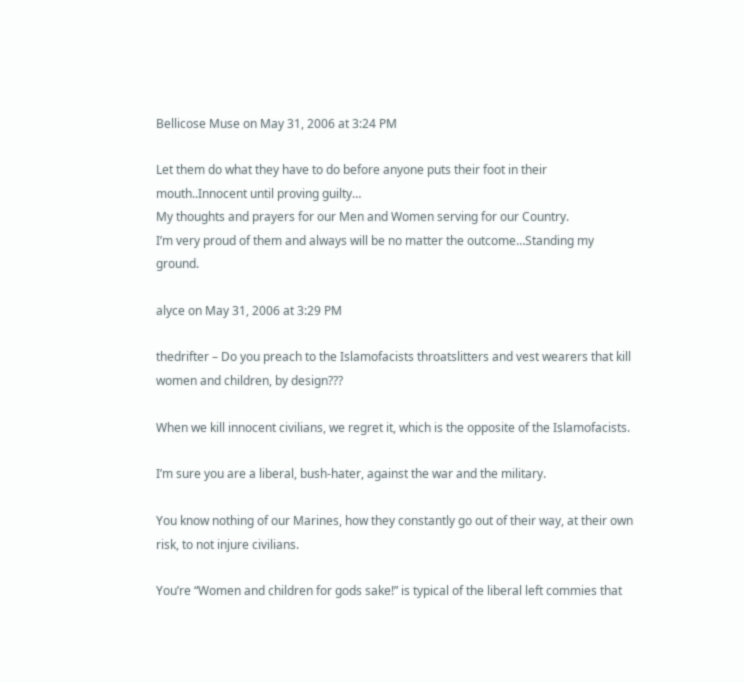Bellicose Muse on May 31, 2006 at 3:24 PM

Let them do what they have to do before anyone puts their foot in their mouth..Innocent until proving guilty…
My thoughts and prayers for our Men and Women serving for our Country.
I’m very proud of them and always will be no matter the outcome…Standing my ground.

alyce on May 31, 2006 at 3:29 PM

thedrifter – Do you preach to the Islamofacists throatslitters and vest wearers that kill women and children, by design???

When we kill innocent civilians, we regret it, which is the opposite of the Islamofacists.

I’m sure you are a liberal, bush-hater, against the war and the military.

You know nothing of our Marines, how they constantly go out of their way, at their own risk, to not injure civilians.

You’re “Women and children for gods sake!” is typical of the liberal left commies that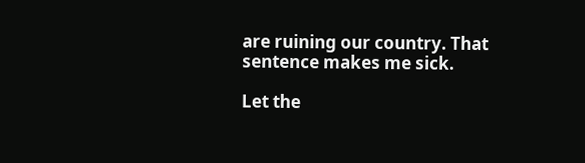are ruining our country. That sentence makes me sick.

Let the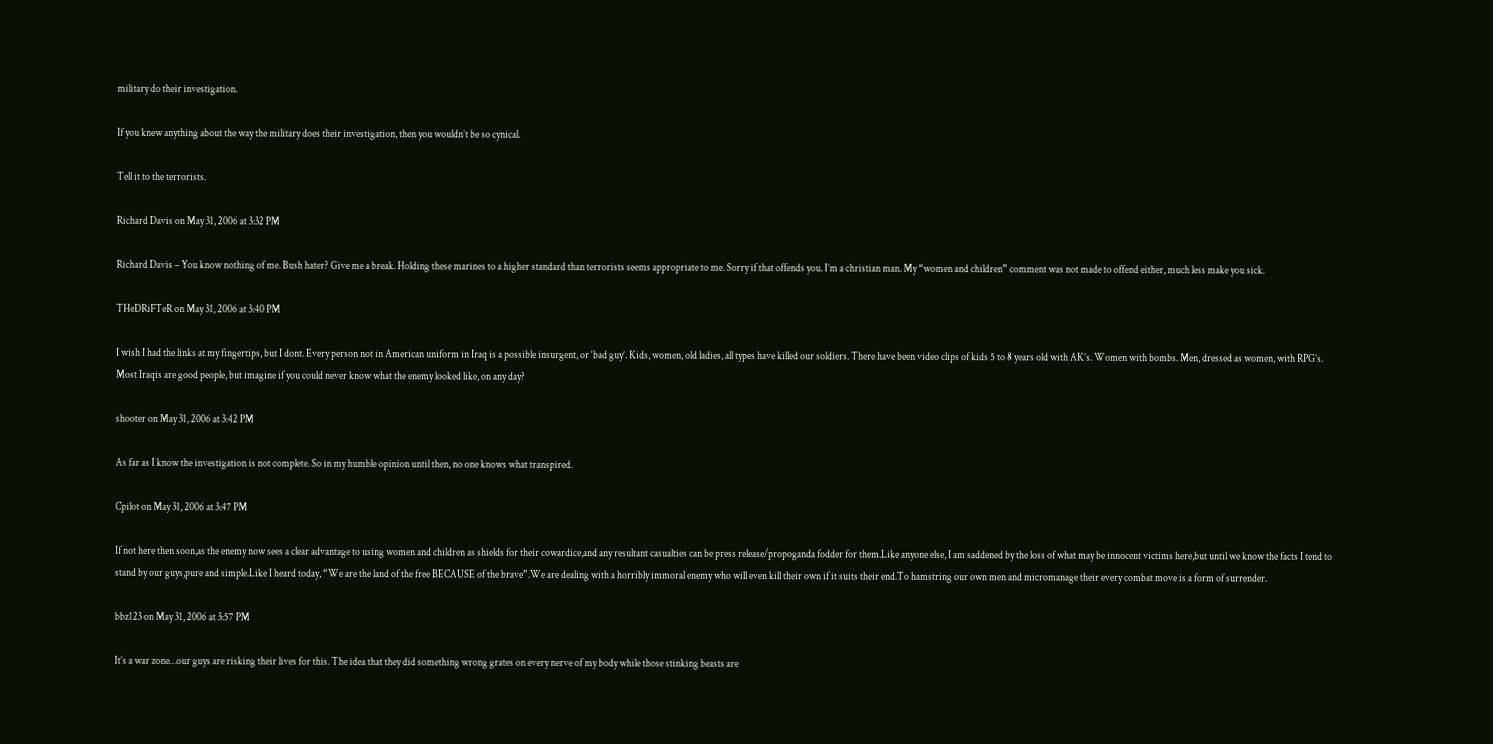military do their investigation.

If you knew anything about the way the military does their investigation, then you wouldn’t be so cynical.

Tell it to the terrorists.

Richard Davis on May 31, 2006 at 3:32 PM

Richard Davis – You know nothing of me. Bush hater? Give me a break. Holding these marines to a higher standard than terrorists seems appropriate to me. Sorry if that offends you. I’m a christian man. My “women and children” comment was not made to offend either, much less make you sick.

THeDRiFTeR on May 31, 2006 at 3:40 PM

I wish I had the links at my fingertips, but I dont. Every person not in American uniform in Iraq is a possible insurgent, or ‘bad guy’. Kids, women, old ladies, all types have killed our soldiers. There have been video clips of kids 5 to 8 years old with AK’s. Women with bombs. Men, dressed as women, with RPG’s. Most Iraqis are good people, but imagine if you could never know what the enemy looked like, on any day?

shooter on May 31, 2006 at 3:42 PM

As far as I know the investigation is not complete. So in my humble opinion until then, no one knows what transpired.

Cpilot on May 31, 2006 at 3:47 PM

If not here then soon,as the enemy now sees a clear advantage to using women and children as shields for their cowardice,and any resultant casualties can be press release/propoganda fodder for them.Like anyone else, I am saddened by the loss of what may be innocent victims here,but until we know the facts I tend to stand by our guys,pure and simple.Like I heard today, “We are the land of the free BECAUSE of the brave”.We are dealing with a horribly immoral enemy who will even kill their own if it suits their end.To hamstring our own men and micromanage their every combat move is a form of surrender.

bbz123 on May 31, 2006 at 3:57 PM

It’s a war zone…our guys are risking their lives for this. The idea that they did something wrong grates on every nerve of my body while those stinking beasts are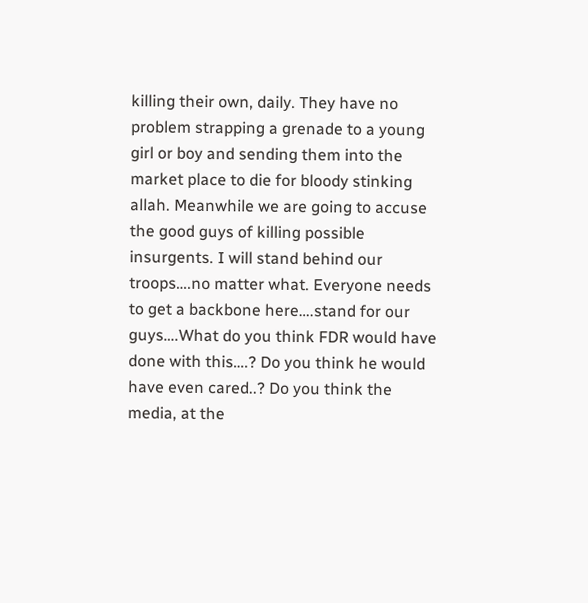killing their own, daily. They have no problem strapping a grenade to a young girl or boy and sending them into the market place to die for bloody stinking allah. Meanwhile we are going to accuse the good guys of killing possible insurgents. I will stand behind our troops….no matter what. Everyone needs to get a backbone here….stand for our guys….What do you think FDR would have done with this….? Do you think he would have even cared..? Do you think the media, at the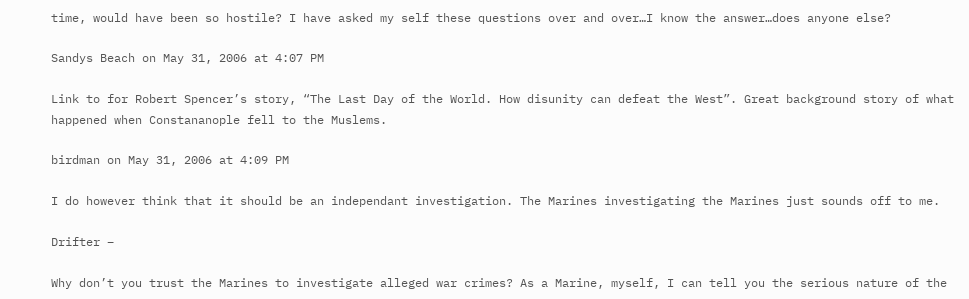time, would have been so hostile? I have asked my self these questions over and over…I know the answer…does anyone else?

Sandys Beach on May 31, 2006 at 4:07 PM

Link to for Robert Spencer’s story, “The Last Day of the World. How disunity can defeat the West”. Great background story of what happened when Constananople fell to the Muslems.

birdman on May 31, 2006 at 4:09 PM

I do however think that it should be an independant investigation. The Marines investigating the Marines just sounds off to me.

Drifter –

Why don’t you trust the Marines to investigate alleged war crimes? As a Marine, myself, I can tell you the serious nature of the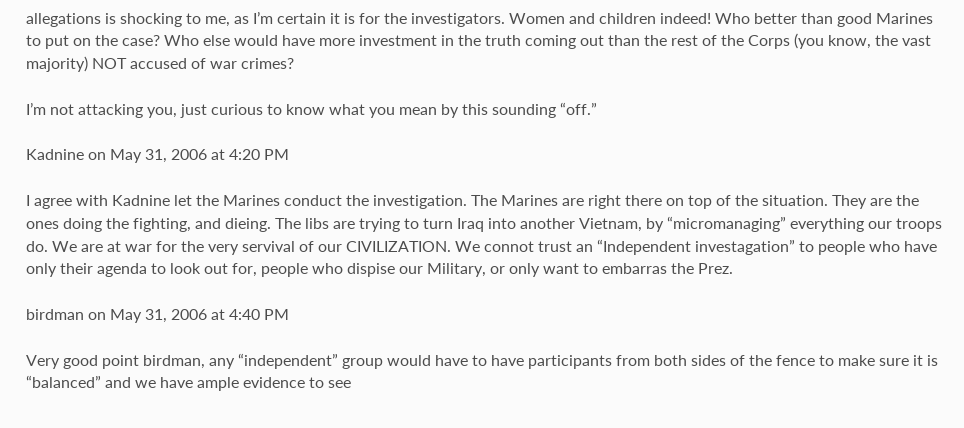allegations is shocking to me, as I’m certain it is for the investigators. Women and children indeed! Who better than good Marines to put on the case? Who else would have more investment in the truth coming out than the rest of the Corps (you know, the vast majority) NOT accused of war crimes?

I’m not attacking you, just curious to know what you mean by this sounding “off.”

Kadnine on May 31, 2006 at 4:20 PM

I agree with Kadnine let the Marines conduct the investigation. The Marines are right there on top of the situation. They are the ones doing the fighting, and dieing. The libs are trying to turn Iraq into another Vietnam, by “micromanaging” everything our troops do. We are at war for the very servival of our CIVILIZATION. We connot trust an “Independent investagation” to people who have only their agenda to look out for, people who dispise our Military, or only want to embarras the Prez.

birdman on May 31, 2006 at 4:40 PM

Very good point birdman, any “independent” group would have to have participants from both sides of the fence to make sure it is “balanced” and we have ample evidence to see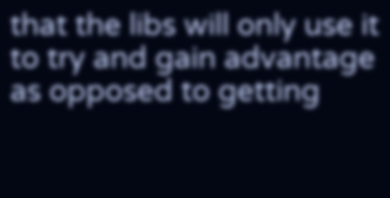that the libs will only use it to try and gain advantage as opposed to getting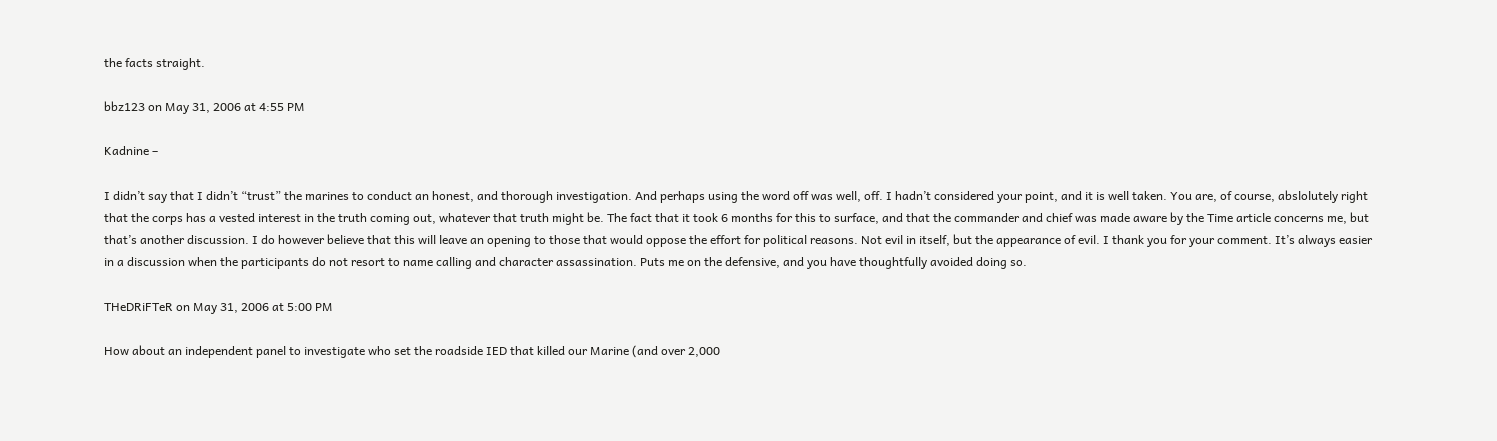the facts straight.

bbz123 on May 31, 2006 at 4:55 PM

Kadnine –

I didn’t say that I didn’t “trust” the marines to conduct an honest, and thorough investigation. And perhaps using the word off was well, off. I hadn’t considered your point, and it is well taken. You are, of course, abslolutely right that the corps has a vested interest in the truth coming out, whatever that truth might be. The fact that it took 6 months for this to surface, and that the commander and chief was made aware by the Time article concerns me, but that’s another discussion. I do however believe that this will leave an opening to those that would oppose the effort for political reasons. Not evil in itself, but the appearance of evil. I thank you for your comment. It’s always easier in a discussion when the participants do not resort to name calling and character assassination. Puts me on the defensive, and you have thoughtfully avoided doing so.

THeDRiFTeR on May 31, 2006 at 5:00 PM

How about an independent panel to investigate who set the roadside IED that killed our Marine (and over 2,000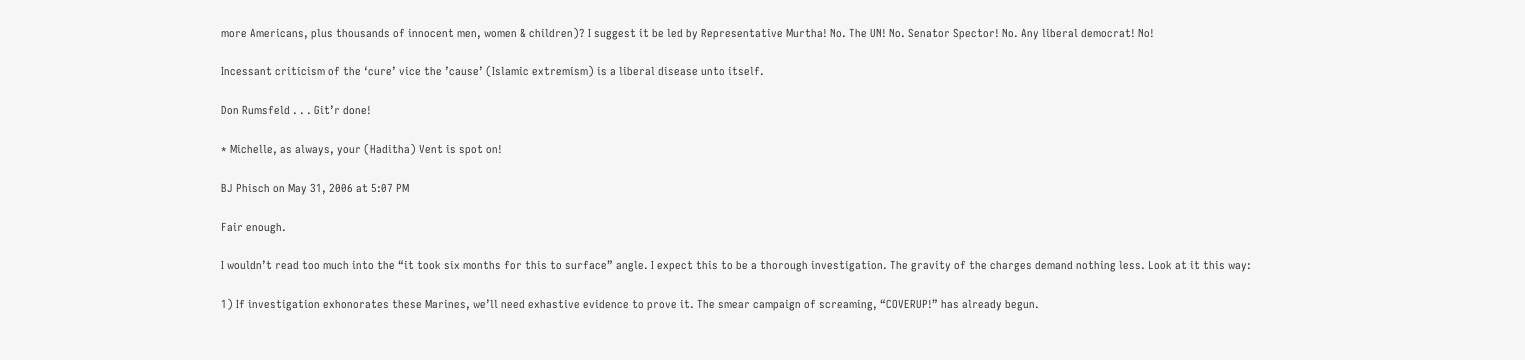more Americans, plus thousands of innocent men, women & children)? I suggest it be led by Representative Murtha! No. The UN! No. Senator Spector! No. Any liberal democrat! No!

Incessant criticism of the ‘cure’ vice the ’cause’ (Islamic extremism) is a liberal disease unto itself.

Don Rumsfeld . . . Git’r done!

* Michelle, as always, your (Haditha) Vent is spot on!

BJ Phisch on May 31, 2006 at 5:07 PM

Fair enough.

I wouldn’t read too much into the “it took six months for this to surface” angle. I expect this to be a thorough investigation. The gravity of the charges demand nothing less. Look at it this way:

1) If investigation exhonorates these Marines, we’ll need exhastive evidence to prove it. The smear campaign of screaming, “COVERUP!” has already begun.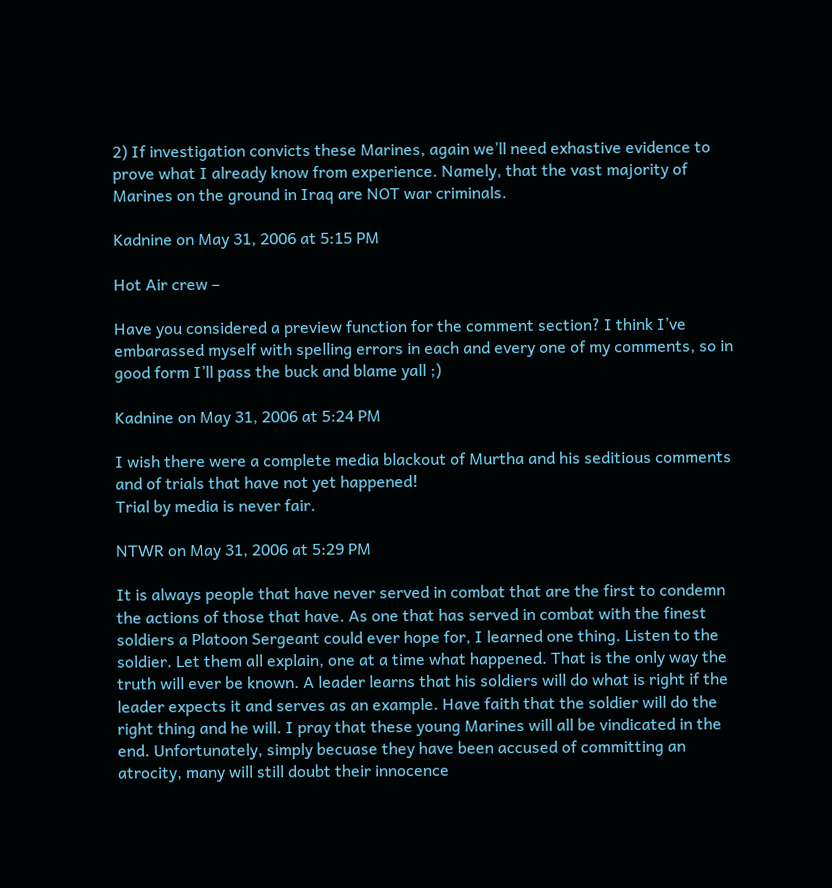2) If investigation convicts these Marines, again we’ll need exhastive evidence to prove what I already know from experience. Namely, that the vast majority of Marines on the ground in Iraq are NOT war criminals.

Kadnine on May 31, 2006 at 5:15 PM

Hot Air crew –

Have you considered a preview function for the comment section? I think I’ve embarassed myself with spelling errors in each and every one of my comments, so in good form I’ll pass the buck and blame yall ;)

Kadnine on May 31, 2006 at 5:24 PM

I wish there were a complete media blackout of Murtha and his seditious comments and of trials that have not yet happened!
Trial by media is never fair.

NTWR on May 31, 2006 at 5:29 PM

It is always people that have never served in combat that are the first to condemn the actions of those that have. As one that has served in combat with the finest soldiers a Platoon Sergeant could ever hope for, I learned one thing. Listen to the soldier. Let them all explain, one at a time what happened. That is the only way the truth will ever be known. A leader learns that his soldiers will do what is right if the leader expects it and serves as an example. Have faith that the soldier will do the right thing and he will. I pray that these young Marines will all be vindicated in the end. Unfortunately, simply becuase they have been accused of committing an atrocity, many will still doubt their innocence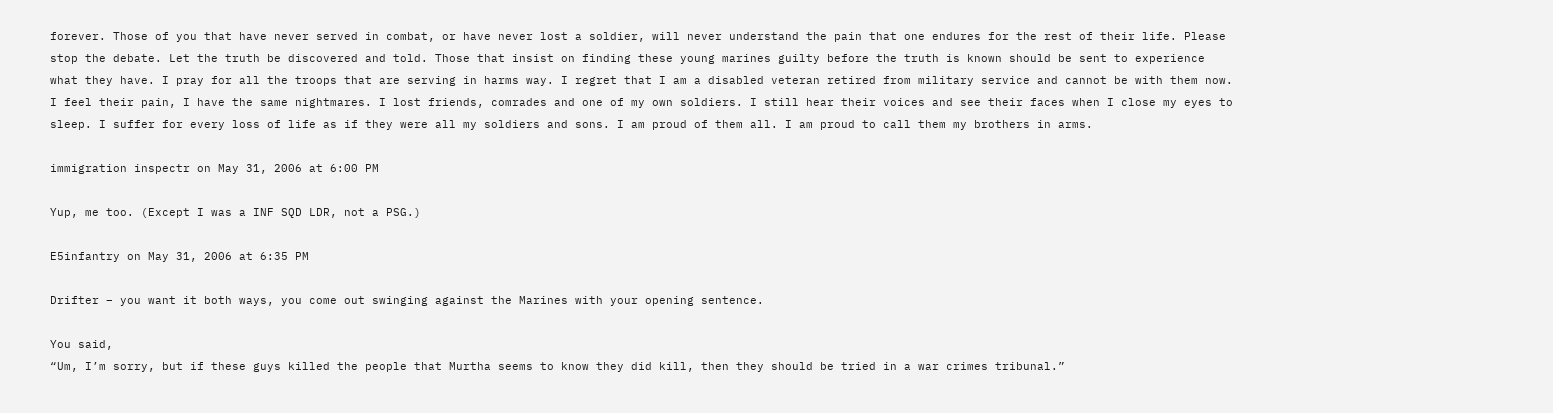forever. Those of you that have never served in combat, or have never lost a soldier, will never understand the pain that one endures for the rest of their life. Please stop the debate. Let the truth be discovered and told. Those that insist on finding these young marines guilty before the truth is known should be sent to experience what they have. I pray for all the troops that are serving in harms way. I regret that I am a disabled veteran retired from military service and cannot be with them now. I feel their pain, I have the same nightmares. I lost friends, comrades and one of my own soldiers. I still hear their voices and see their faces when I close my eyes to sleep. I suffer for every loss of life as if they were all my soldiers and sons. I am proud of them all. I am proud to call them my brothers in arms.

immigration inspectr on May 31, 2006 at 6:00 PM

Yup, me too. (Except I was a INF SQD LDR, not a PSG.)

E5infantry on May 31, 2006 at 6:35 PM

Drifter – you want it both ways, you come out swinging against the Marines with your opening sentence.

You said,
“Um, I’m sorry, but if these guys killed the people that Murtha seems to know they did kill, then they should be tried in a war crimes tribunal.”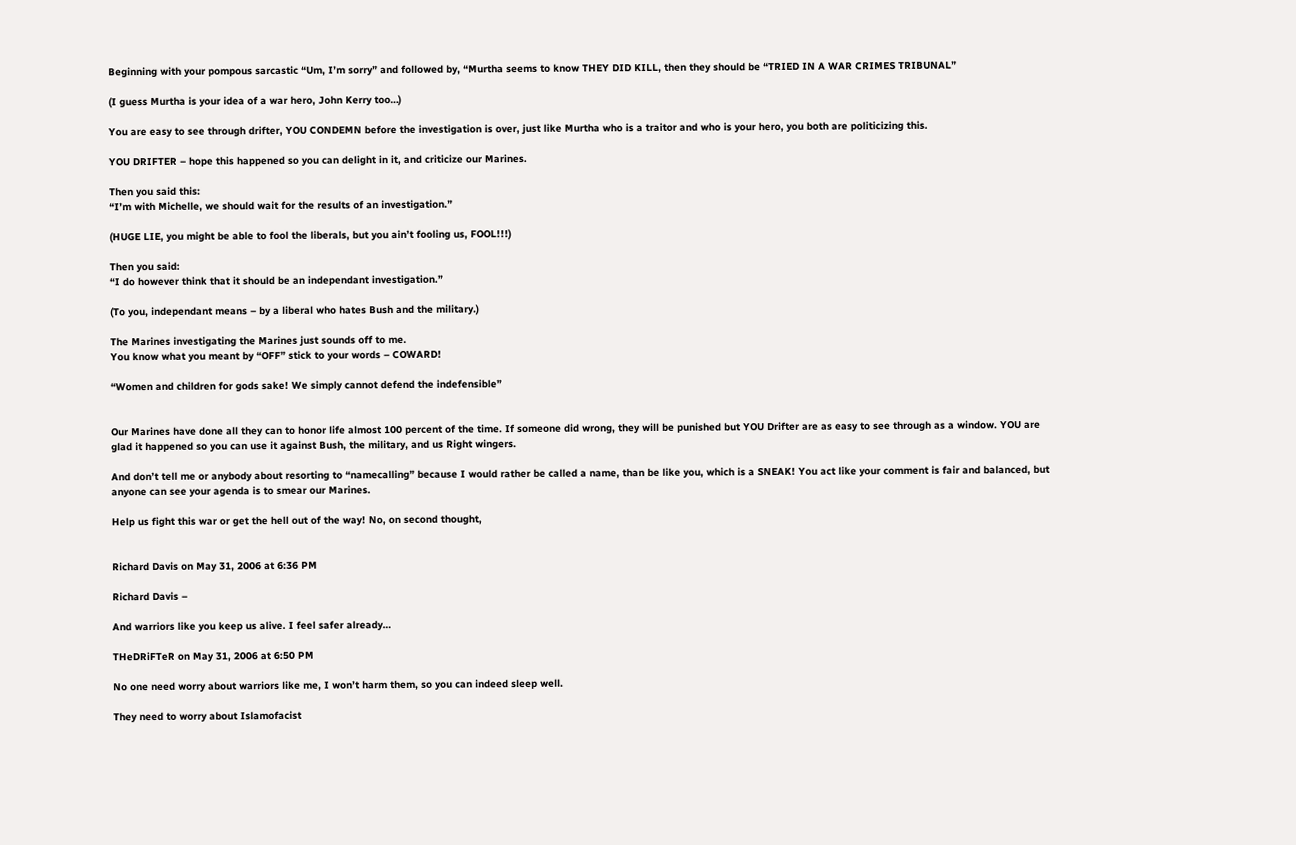Beginning with your pompous sarcastic “Um, I’m sorry” and followed by, “Murtha seems to know THEY DID KILL, then they should be “TRIED IN A WAR CRIMES TRIBUNAL”

(I guess Murtha is your idea of a war hero, John Kerry too…)

You are easy to see through drifter, YOU CONDEMN before the investigation is over, just like Murtha who is a traitor and who is your hero, you both are politicizing this.

YOU DRIFTER – hope this happened so you can delight in it, and criticize our Marines.

Then you said this:
“I’m with Michelle, we should wait for the results of an investigation.”

(HUGE LIE, you might be able to fool the liberals, but you ain’t fooling us, FOOL!!!)

Then you said:
“I do however think that it should be an independant investigation.”

(To you, independant means – by a liberal who hates Bush and the military.)

The Marines investigating the Marines just sounds off to me.
You know what you meant by “OFF” stick to your words – COWARD!

“Women and children for gods sake! We simply cannot defend the indefensible”


Our Marines have done all they can to honor life almost 100 percent of the time. If someone did wrong, they will be punished but YOU Drifter are as easy to see through as a window. YOU are glad it happened so you can use it against Bush, the military, and us Right wingers.

And don’t tell me or anybody about resorting to “namecalling” because I would rather be called a name, than be like you, which is a SNEAK! You act like your comment is fair and balanced, but anyone can see your agenda is to smear our Marines.

Help us fight this war or get the hell out of the way! No, on second thought,


Richard Davis on May 31, 2006 at 6:36 PM

Richard Davis –

And warriors like you keep us alive. I feel safer already…

THeDRiFTeR on May 31, 2006 at 6:50 PM

No one need worry about warriors like me, I won’t harm them, so you can indeed sleep well.

They need to worry about Islamofacist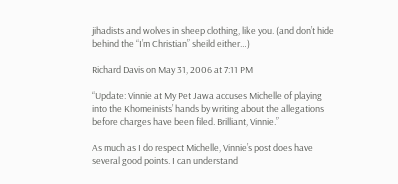jihadists and wolves in sheep clothing, like you. (and don’t hide behind the “I’m Christian” sheild either…)

Richard Davis on May 31, 2006 at 7:11 PM

“Update: Vinnie at My Pet Jawa accuses Michelle of playing into the Khomeinists’ hands by writing about the allegations before charges have been filed. Brilliant, Vinnie.”

As much as I do respect Michelle, Vinnie’s post does have several good points. I can understand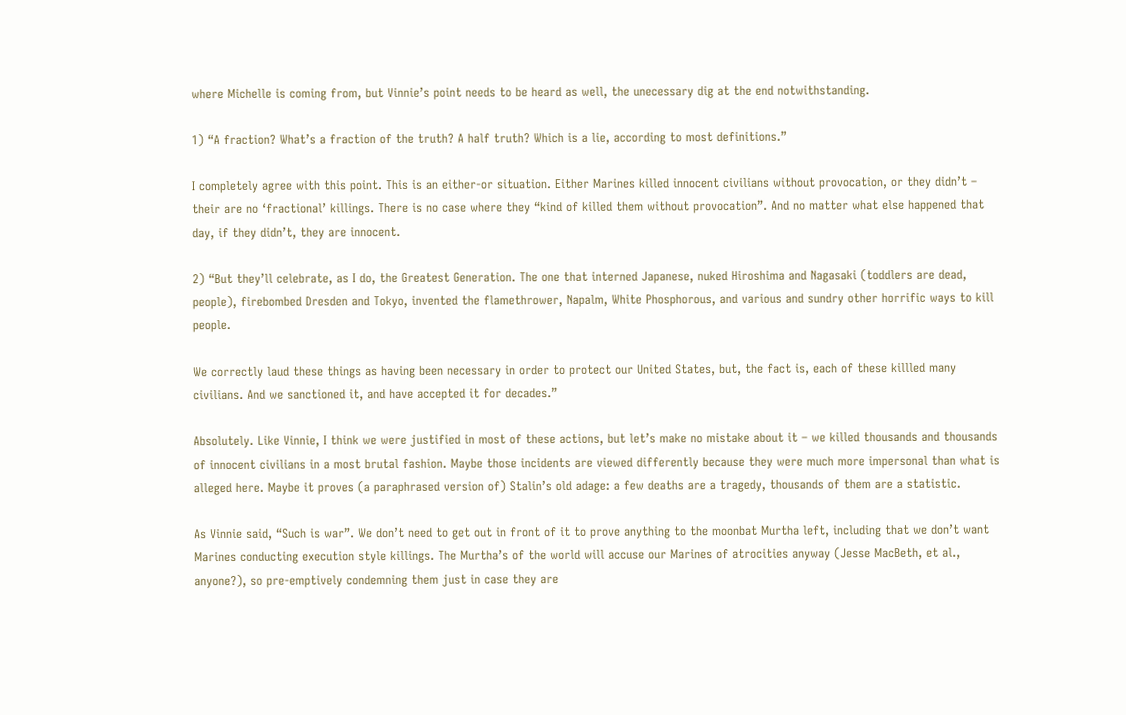where Michelle is coming from, but Vinnie’s point needs to be heard as well, the unecessary dig at the end notwithstanding.

1) “A fraction? What’s a fraction of the truth? A half truth? Which is a lie, according to most definitions.”

I completely agree with this point. This is an either-or situation. Either Marines killed innocent civilians without provocation, or they didn’t – their are no ‘fractional’ killings. There is no case where they “kind of killed them without provocation”. And no matter what else happened that day, if they didn’t, they are innocent.

2) “But they’ll celebrate, as I do, the Greatest Generation. The one that interned Japanese, nuked Hiroshima and Nagasaki (toddlers are dead, people), firebombed Dresden and Tokyo, invented the flamethrower, Napalm, White Phosphorous, and various and sundry other horrific ways to kill people.

We correctly laud these things as having been necessary in order to protect our United States, but, the fact is, each of these killled many civilians. And we sanctioned it, and have accepted it for decades.”

Absolutely. Like Vinnie, I think we were justified in most of these actions, but let’s make no mistake about it – we killed thousands and thousands of innocent civilians in a most brutal fashion. Maybe those incidents are viewed differently because they were much more impersonal than what is alleged here. Maybe it proves (a paraphrased version of) Stalin’s old adage: a few deaths are a tragedy, thousands of them are a statistic.

As Vinnie said, “Such is war”. We don’t need to get out in front of it to prove anything to the moonbat Murtha left, including that we don’t want Marines conducting execution style killings. The Murtha’s of the world will accuse our Marines of atrocities anyway (Jesse MacBeth, et al., anyone?), so pre-emptively condemning them just in case they are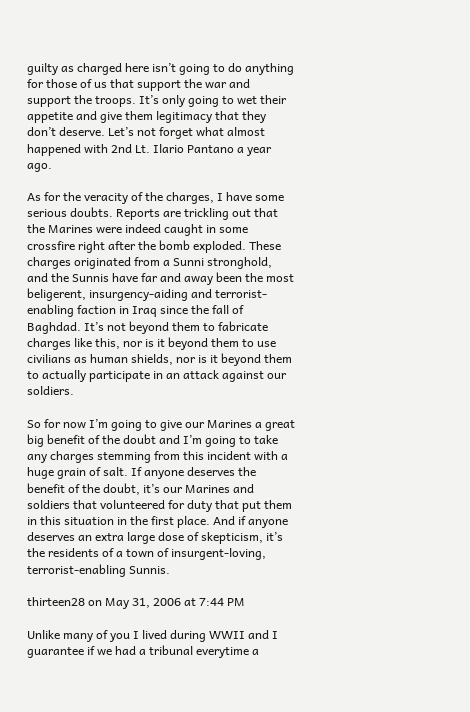guilty as charged here isn’t going to do anything for those of us that support the war and support the troops. It’s only going to wet their appetite and give them legitimacy that they don’t deserve. Let’s not forget what almost happened with 2nd Lt. Ilario Pantano a year ago.

As for the veracity of the charges, I have some serious doubts. Reports are trickling out that the Marines were indeed caught in some crossfire right after the bomb exploded. These charges originated from a Sunni stronghold, and the Sunnis have far and away been the most beligerent, insurgency-aiding and terrorist-enabling faction in Iraq since the fall of Baghdad. It’s not beyond them to fabricate charges like this, nor is it beyond them to use civilians as human shields, nor is it beyond them to actually participate in an attack against our soldiers.

So for now I’m going to give our Marines a great big benefit of the doubt and I’m going to take any charges stemming from this incident with a huge grain of salt. If anyone deserves the benefit of the doubt, it’s our Marines and soldiers that volunteered for duty that put them in this situation in the first place. And if anyone deserves an extra large dose of skepticism, it’s the residents of a town of insurgent-loving, terrorist-enabling Sunnis.

thirteen28 on May 31, 2006 at 7:44 PM

Unlike many of you I lived during WWII and I guarantee if we had a tribunal everytime a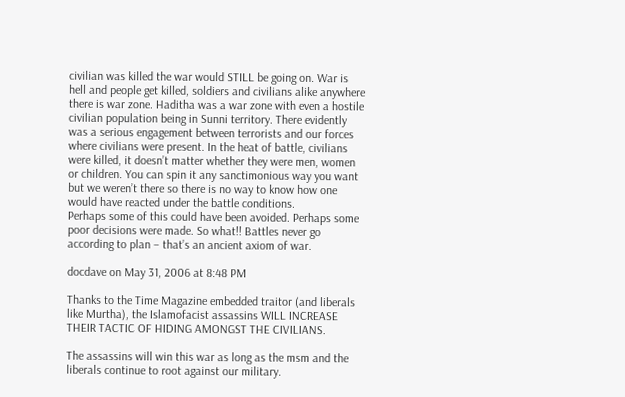civilian was killed the war would STILL be going on. War is hell and people get killed, soldiers and civilians alike anywhere there is war zone. Haditha was a war zone with even a hostile civilian population being in Sunni territory. There evidently was a serious engagement between terrorists and our forces where civilians were present. In the heat of battle, civilians were killed, it doesn’t matter whether they were men, women or children. You can spin it any sanctimonious way you want but we weren’t there so there is no way to know how one would have reacted under the battle conditions.
Perhaps some of this could have been avoided. Perhaps some poor decisions were made. So what!! Battles never go according to plan – that’s an ancient axiom of war.

docdave on May 31, 2006 at 8:48 PM

Thanks to the Time Magazine embedded traitor (and liberals like Murtha), the Islamofacist assassins WILL INCREASE THEIR TACTIC OF HIDING AMONGST THE CIVILIANS.

The assassins will win this war as long as the msm and the liberals continue to root against our military.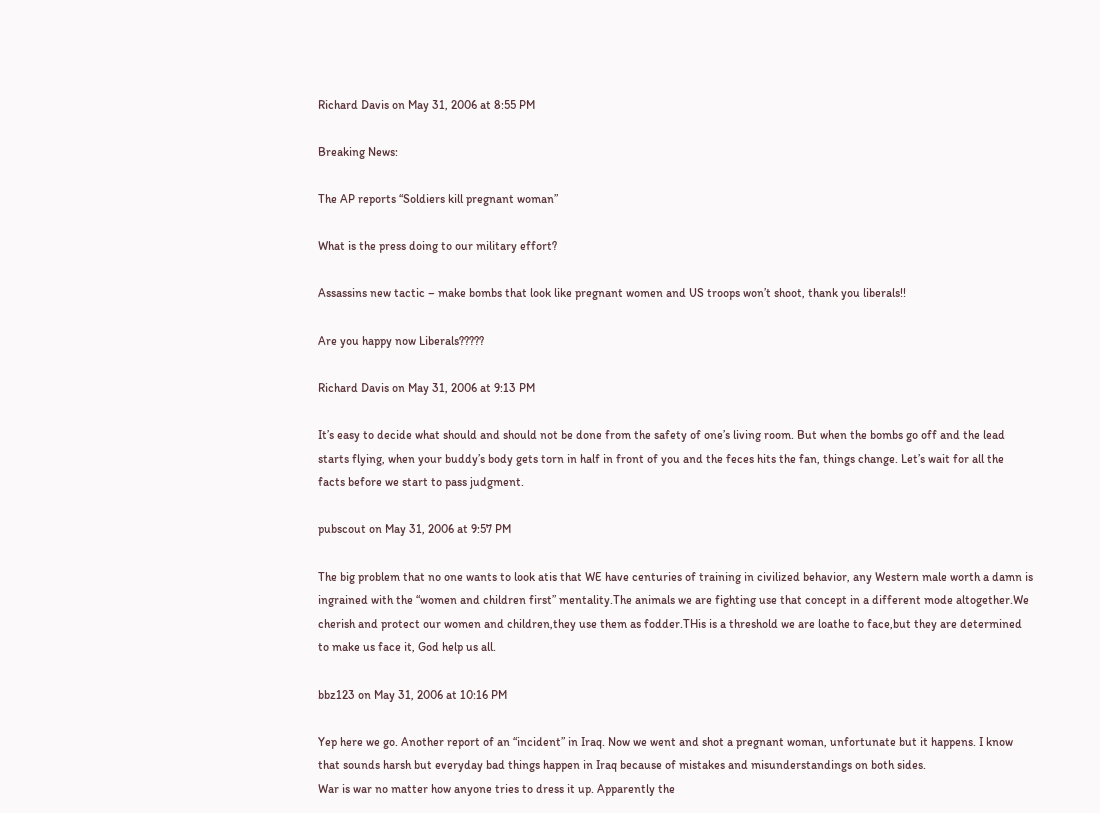Richard Davis on May 31, 2006 at 8:55 PM

Breaking News:

The AP reports “Soldiers kill pregnant woman”

What is the press doing to our military effort?

Assassins new tactic – make bombs that look like pregnant women and US troops won’t shoot, thank you liberals!!

Are you happy now Liberals?????

Richard Davis on May 31, 2006 at 9:13 PM

It’s easy to decide what should and should not be done from the safety of one’s living room. But when the bombs go off and the lead starts flying, when your buddy’s body gets torn in half in front of you and the feces hits the fan, things change. Let’s wait for all the facts before we start to pass judgment.

pubscout on May 31, 2006 at 9:57 PM

The big problem that no one wants to look atis that WE have centuries of training in civilized behavior, any Western male worth a damn is ingrained with the “women and children first” mentality.The animals we are fighting use that concept in a different mode altogether.We cherish and protect our women and children,they use them as fodder.THis is a threshold we are loathe to face,but they are determined to make us face it, God help us all.

bbz123 on May 31, 2006 at 10:16 PM

Yep here we go. Another report of an “incident” in Iraq. Now we went and shot a pregnant woman, unfortunate but it happens. I know that sounds harsh but everyday bad things happen in Iraq because of mistakes and misunderstandings on both sides.
War is war no matter how anyone tries to dress it up. Apparently the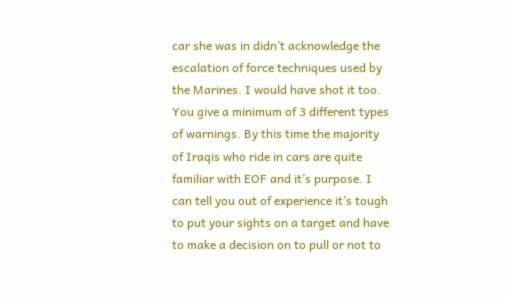car she was in didn’t acknowledge the escalation of force techniques used by the Marines. I would have shot it too. You give a minimum of 3 different types of warnings. By this time the majority of Iraqis who ride in cars are quite familiar with EOF and it’s purpose. I can tell you out of experience it’s tough to put your sights on a target and have to make a decision on to pull or not to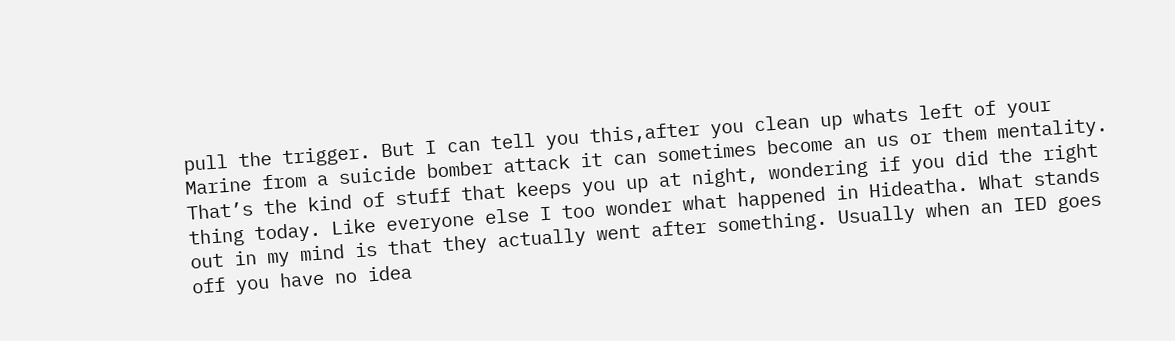pull the trigger. But I can tell you this,after you clean up whats left of your Marine from a suicide bomber attack it can sometimes become an us or them mentality. That’s the kind of stuff that keeps you up at night, wondering if you did the right thing today. Like everyone else I too wonder what happened in Hideatha. What stands out in my mind is that they actually went after something. Usually when an IED goes off you have no idea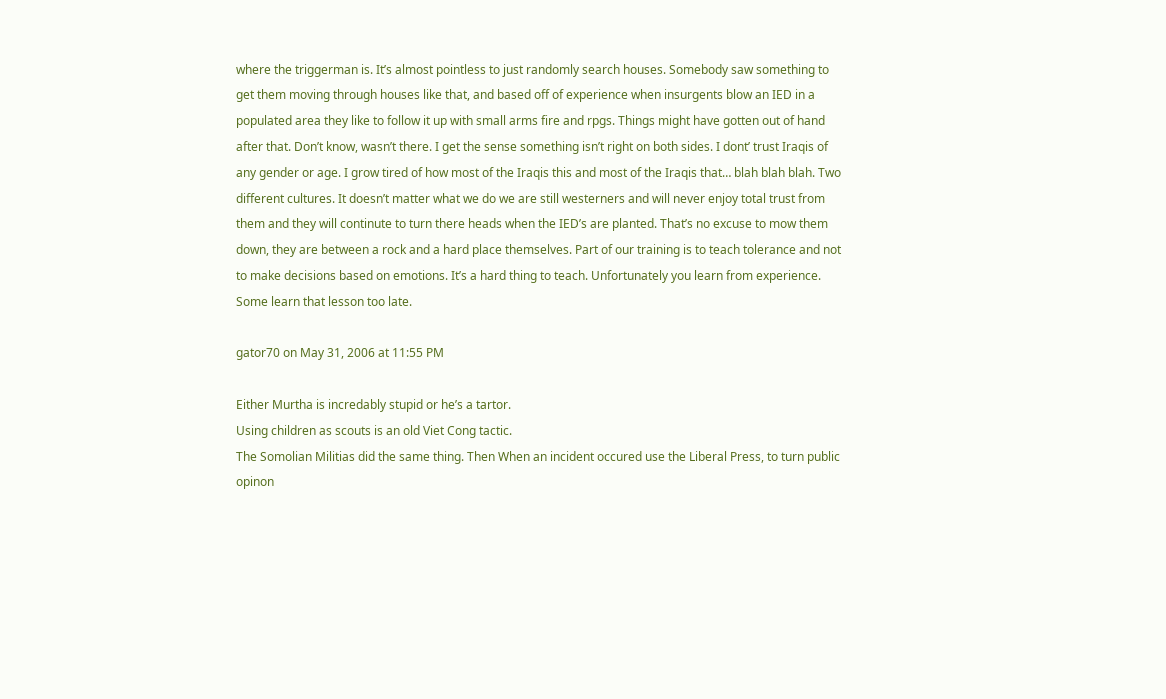where the triggerman is. It’s almost pointless to just randomly search houses. Somebody saw something to get them moving through houses like that, and based off of experience when insurgents blow an IED in a populated area they like to follow it up with small arms fire and rpgs. Things might have gotten out of hand after that. Don’t know, wasn’t there. I get the sense something isn’t right on both sides. I dont’ trust Iraqis of any gender or age. I grow tired of how most of the Iraqis this and most of the Iraqis that… blah blah blah. Two different cultures. It doesn’t matter what we do we are still westerners and will never enjoy total trust from them and they will continute to turn there heads when the IED’s are planted. That’s no excuse to mow them down, they are between a rock and a hard place themselves. Part of our training is to teach tolerance and not to make decisions based on emotions. It’s a hard thing to teach. Unfortunately you learn from experience. Some learn that lesson too late.

gator70 on May 31, 2006 at 11:55 PM

Either Murtha is incredably stupid or he’s a tartor.
Using children as scouts is an old Viet Cong tactic.
The Somolian Militias did the same thing. Then When an incident occured use the Liberal Press, to turn public opinon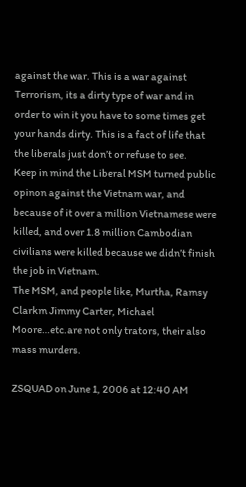against the war. This is a war against Terrorism, its a dirty type of war and in order to win it you have to some times get your hands dirty. This is a fact of life that the liberals just don’t or refuse to see.
Keep in mind the Liberal MSM turned public opinon against the Vietnam war, and because of it over a million Vietnamese were killed, and over 1.8 million Cambodian civilians were killed because we didn’t finish the job in Vietnam.
The MSM, and people like, Murtha, Ramsy Clarkm Jimmy Carter, Michael Moore…etc.are not only trators, their also mass murders.

ZSQUAD on June 1, 2006 at 12:40 AM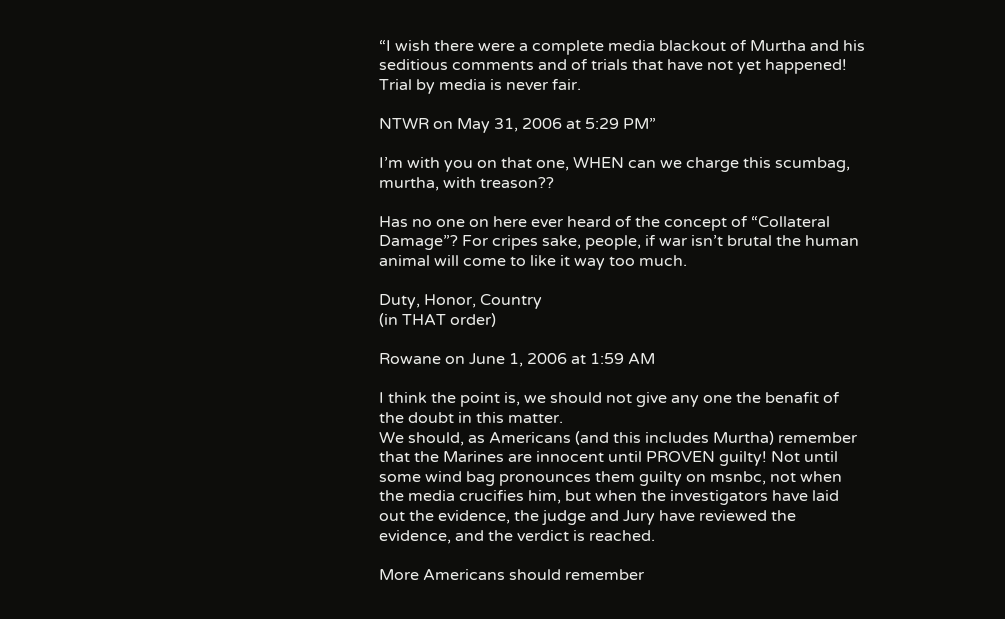“I wish there were a complete media blackout of Murtha and his seditious comments and of trials that have not yet happened!
Trial by media is never fair.

NTWR on May 31, 2006 at 5:29 PM”

I’m with you on that one, WHEN can we charge this scumbag, murtha, with treason??

Has no one on here ever heard of the concept of “Collateral Damage”? For cripes sake, people, if war isn’t brutal the human animal will come to like it way too much.

Duty, Honor, Country
(in THAT order)

Rowane on June 1, 2006 at 1:59 AM

I think the point is, we should not give any one the benafit of the doubt in this matter.
We should, as Americans (and this includes Murtha) remember that the Marines are innocent until PROVEN guilty! Not until some wind bag pronounces them guilty on msnbc, not when the media crucifies him, but when the investigators have laid out the evidence, the judge and Jury have reviewed the evidence, and the verdict is reached.

More Americans should remember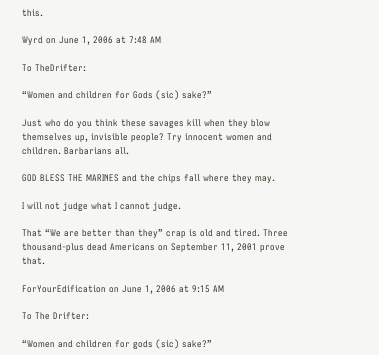this.

Wyrd on June 1, 2006 at 7:48 AM

To TheDrifter:

“Women and children for Gods (sic) sake?”

Just who do you think these savages kill when they blow themselves up, invisible people? Try innocent women and children. Barbarians all.

GOD BLESS THE MARINES and the chips fall where they may.

I will not judge what I cannot judge.

That “We are better than they” crap is old and tired. Three thousand-plus dead Americans on September 11, 2001 prove that.

ForYourEdification on June 1, 2006 at 9:15 AM

To The Drifter:

“Women and children for gods (sic) sake?”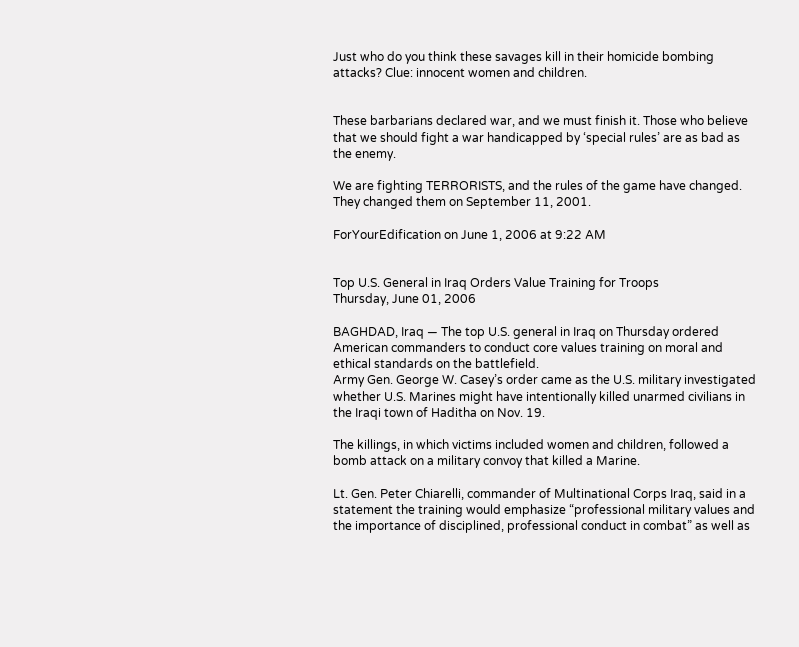Just who do you think these savages kill in their homicide bombing attacks? Clue: innocent women and children.


These barbarians declared war, and we must finish it. Those who believe that we should fight a war handicapped by ‘special rules’ are as bad as the enemy.

We are fighting TERRORISTS, and the rules of the game have changed. They changed them on September 11, 2001.

ForYourEdification on June 1, 2006 at 9:22 AM


Top U.S. General in Iraq Orders Value Training for Troops
Thursday, June 01, 2006

BAGHDAD, Iraq — The top U.S. general in Iraq on Thursday ordered American commanders to conduct core values training on moral and ethical standards on the battlefield.
Army Gen. George W. Casey’s order came as the U.S. military investigated whether U.S. Marines might have intentionally killed unarmed civilians in the Iraqi town of Haditha on Nov. 19.

The killings, in which victims included women and children, followed a bomb attack on a military convoy that killed a Marine.

Lt. Gen. Peter Chiarelli, commander of Multinational Corps Iraq, said in a statement the training would emphasize “professional military values and the importance of disciplined, professional conduct in combat” as well as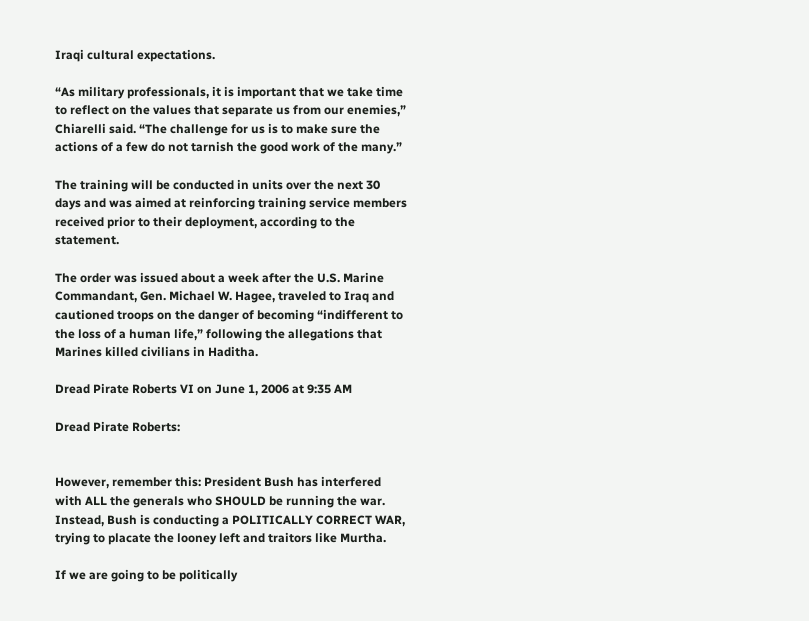Iraqi cultural expectations.

“As military professionals, it is important that we take time to reflect on the values that separate us from our enemies,” Chiarelli said. “The challenge for us is to make sure the actions of a few do not tarnish the good work of the many.”

The training will be conducted in units over the next 30 days and was aimed at reinforcing training service members received prior to their deployment, according to the statement.

The order was issued about a week after the U.S. Marine Commandant, Gen. Michael W. Hagee, traveled to Iraq and cautioned troops on the danger of becoming “indifferent to the loss of a human life,” following the allegations that Marines killed civilians in Haditha.

Dread Pirate Roberts VI on June 1, 2006 at 9:35 AM

Dread Pirate Roberts:


However, remember this: President Bush has interfered with ALL the generals who SHOULD be running the war. Instead, Bush is conducting a POLITICALLY CORRECT WAR, trying to placate the looney left and traitors like Murtha.

If we are going to be politically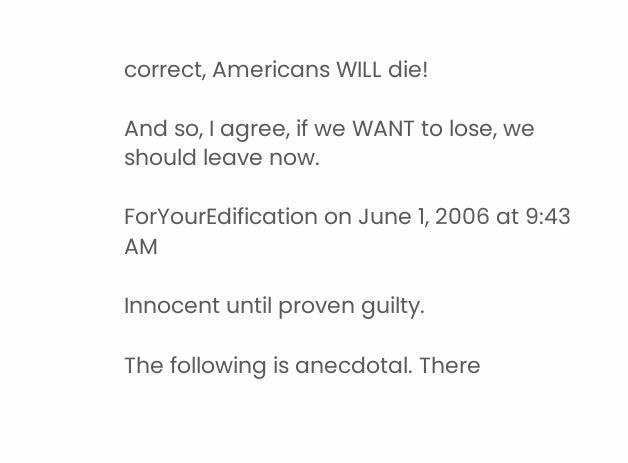correct, Americans WILL die!

And so, I agree, if we WANT to lose, we should leave now.

ForYourEdification on June 1, 2006 at 9:43 AM

Innocent until proven guilty.

The following is anecdotal. There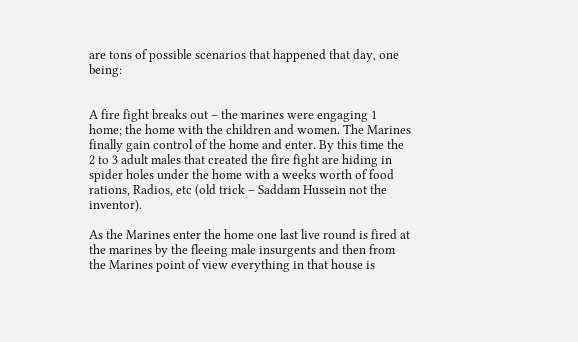are tons of possible scenarios that happened that day, one being:


A fire fight breaks out – the marines were engaging 1 home; the home with the children and women. The Marines finally gain control of the home and enter. By this time the 2 to 3 adult males that created the fire fight are hiding in spider holes under the home with a weeks worth of food rations, Radios, etc (old trick – Saddam Hussein not the inventor).

As the Marines enter the home one last live round is fired at the marines by the fleeing male insurgents and then from the Marines point of view everything in that house is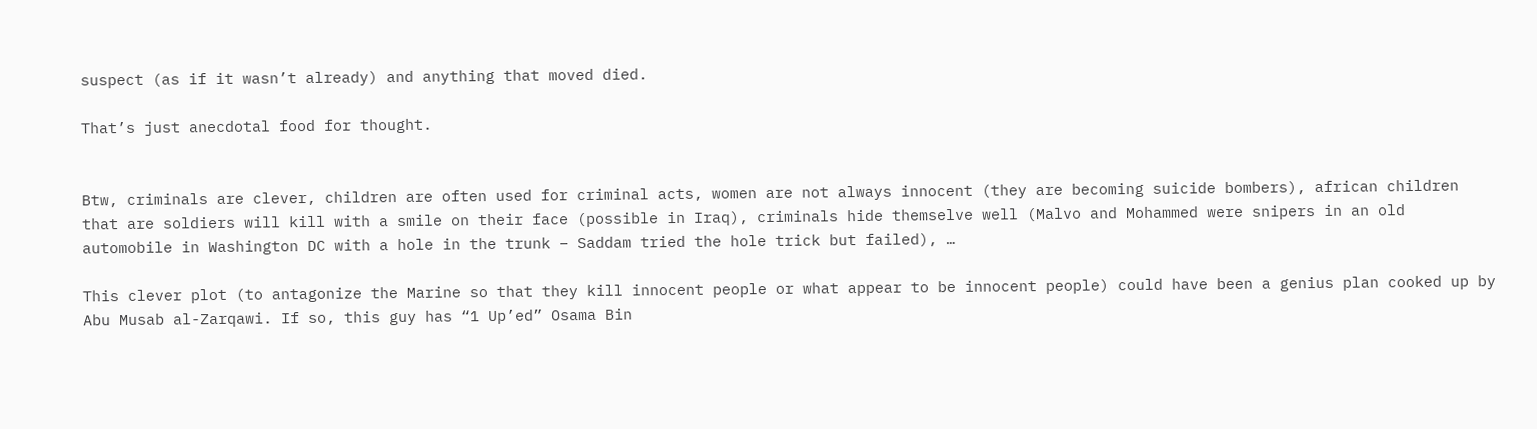suspect (as if it wasn’t already) and anything that moved died.

That’s just anecdotal food for thought.


Btw, criminals are clever, children are often used for criminal acts, women are not always innocent (they are becoming suicide bombers), african children that are soldiers will kill with a smile on their face (possible in Iraq), criminals hide themselve well (Malvo and Mohammed were snipers in an old automobile in Washington DC with a hole in the trunk – Saddam tried the hole trick but failed), …

This clever plot (to antagonize the Marine so that they kill innocent people or what appear to be innocent people) could have been a genius plan cooked up by Abu Musab al-Zarqawi. If so, this guy has “1 Up’ed” Osama Bin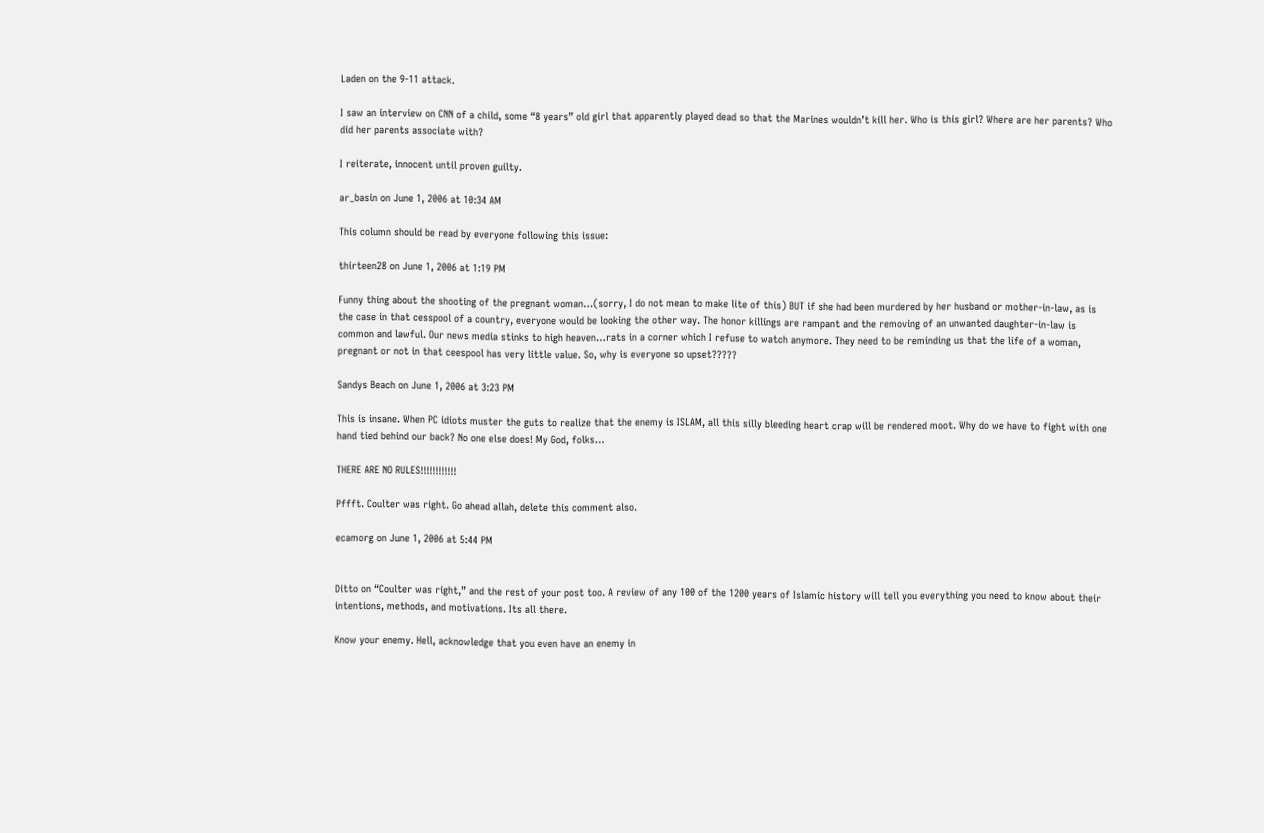Laden on the 9-11 attack.

I saw an interview on CNN of a child, some “8 years” old girl that apparently played dead so that the Marines wouldn’t kill her. Who is this girl? Where are her parents? Who did her parents associate with?

I reiterate, innocent until proven guilty.

ar_basin on June 1, 2006 at 10:34 AM

This column should be read by everyone following this issue:

thirteen28 on June 1, 2006 at 1:19 PM

Funny thing about the shooting of the pregnant woman…(sorry, I do not mean to make lite of this) BUT if she had been murdered by her husband or mother-in-law, as is the case in that cesspool of a country, everyone would be looking the other way. The honor killings are rampant and the removing of an unwanted daughter-in-law is common and lawful. Our news media stinks to high heaven…rats in a corner which I refuse to watch anymore. They need to be reminding us that the life of a woman, pregnant or not in that ceespool has very little value. So, why is everyone so upset?????

Sandys Beach on June 1, 2006 at 3:23 PM

This is insane. When PC idiots muster the guts to realize that the enemy is ISLAM, all this silly bleeding heart crap will be rendered moot. Why do we have to fight with one hand tied behind our back? No one else does! My God, folks…

THERE ARE NO RULES!!!!!!!!!!!!

Pffft. Coulter was right. Go ahead allah, delete this comment also.

ecamorg on June 1, 2006 at 5:44 PM


Ditto on “Coulter was right,” and the rest of your post too. A review of any 100 of the 1200 years of Islamic history will tell you everything you need to know about their intentions, methods, and motivations. Its all there.

Know your enemy. Hell, acknowledge that you even have an enemy in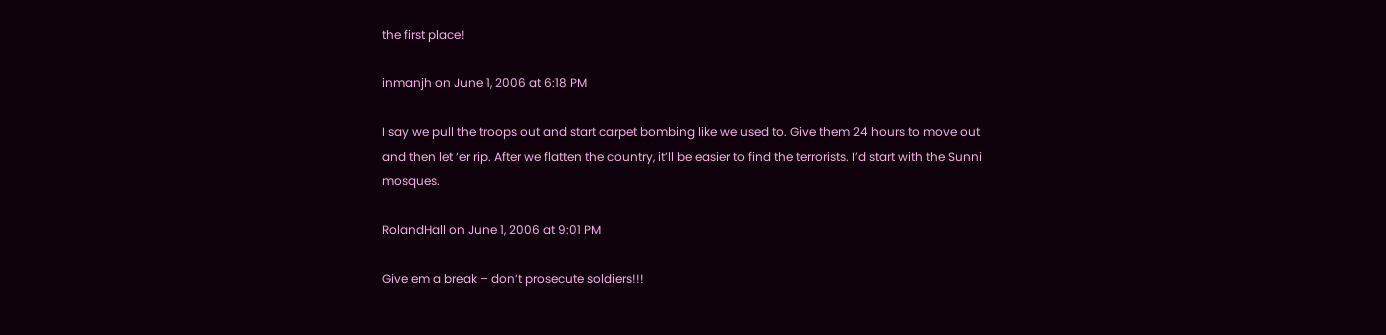the first place!

inmanjh on June 1, 2006 at 6:18 PM

I say we pull the troops out and start carpet bombing like we used to. Give them 24 hours to move out and then let ‘er rip. After we flatten the country, it’ll be easier to find the terrorists. I’d start with the Sunni mosques.

RolandHall on June 1, 2006 at 9:01 PM

Give em a break – don’t prosecute soldiers!!!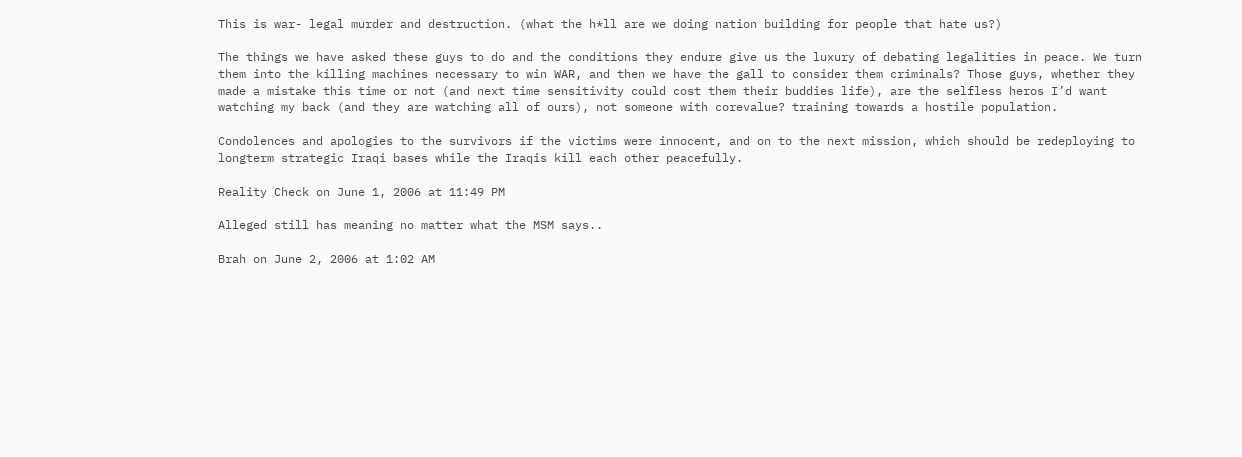This is war- legal murder and destruction. (what the h*ll are we doing nation building for people that hate us?)

The things we have asked these guys to do and the conditions they endure give us the luxury of debating legalities in peace. We turn them into the killing machines necessary to win WAR, and then we have the gall to consider them criminals? Those guys, whether they made a mistake this time or not (and next time sensitivity could cost them their buddies life), are the selfless heros I’d want watching my back (and they are watching all of ours), not someone with corevalue? training towards a hostile population.

Condolences and apologies to the survivors if the victims were innocent, and on to the next mission, which should be redeploying to longterm strategic Iraqi bases while the Iraqis kill each other peacefully.

Reality Check on June 1, 2006 at 11:49 PM

Alleged still has meaning no matter what the MSM says..

Brah on June 2, 2006 at 1:02 AM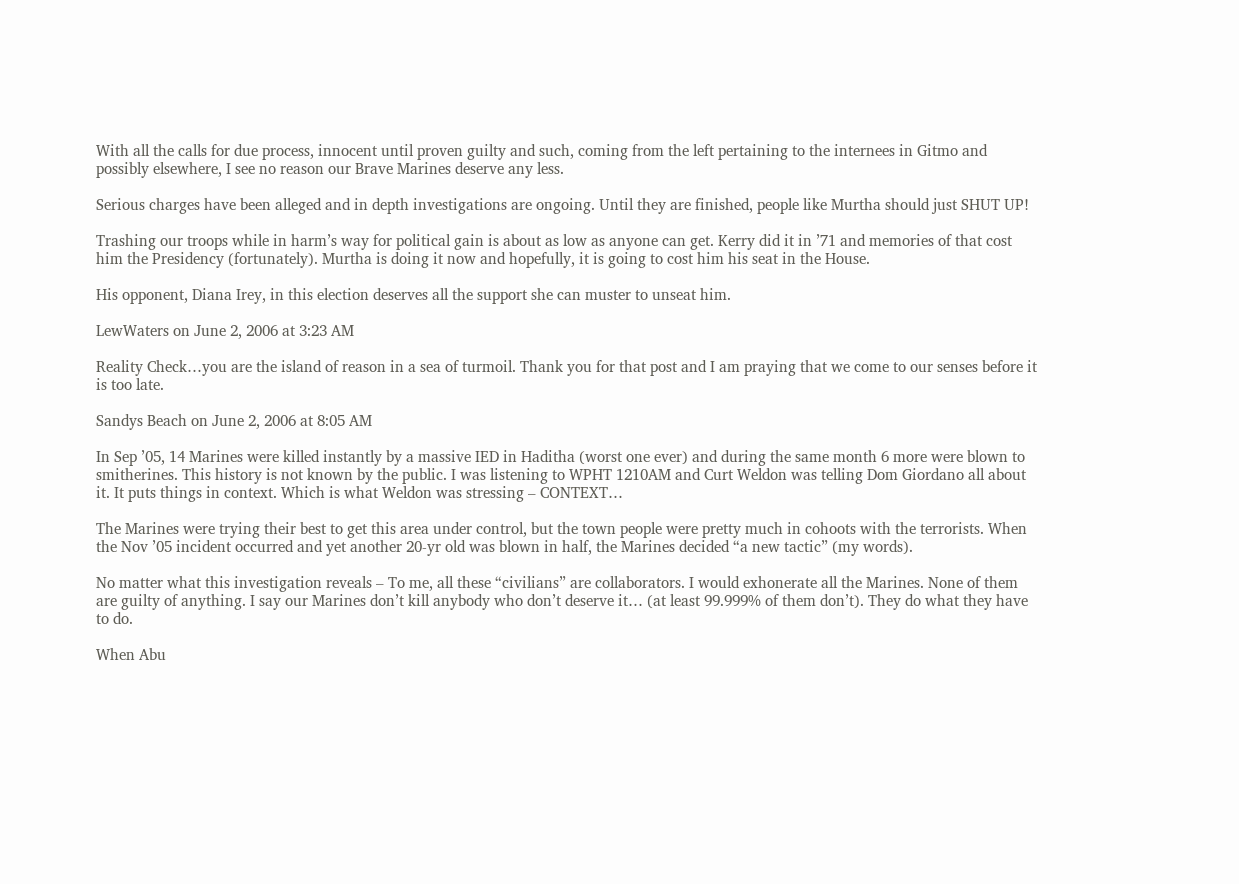With all the calls for due process, innocent until proven guilty and such, coming from the left pertaining to the internees in Gitmo and possibly elsewhere, I see no reason our Brave Marines deserve any less.

Serious charges have been alleged and in depth investigations are ongoing. Until they are finished, people like Murtha should just SHUT UP!

Trashing our troops while in harm’s way for political gain is about as low as anyone can get. Kerry did it in ’71 and memories of that cost him the Presidency (fortunately). Murtha is doing it now and hopefully, it is going to cost him his seat in the House.

His opponent, Diana Irey, in this election deserves all the support she can muster to unseat him.

LewWaters on June 2, 2006 at 3:23 AM

Reality Check…you are the island of reason in a sea of turmoil. Thank you for that post and I am praying that we come to our senses before it is too late.

Sandys Beach on June 2, 2006 at 8:05 AM

In Sep ’05, 14 Marines were killed instantly by a massive IED in Haditha (worst one ever) and during the same month 6 more were blown to smitherines. This history is not known by the public. I was listening to WPHT 1210AM and Curt Weldon was telling Dom Giordano all about it. It puts things in context. Which is what Weldon was stressing – CONTEXT…

The Marines were trying their best to get this area under control, but the town people were pretty much in cohoots with the terrorists. When the Nov ’05 incident occurred and yet another 20-yr old was blown in half, the Marines decided “a new tactic” (my words).

No matter what this investigation reveals – To me, all these “civilians” are collaborators. I would exhonerate all the Marines. None of them are guilty of anything. I say our Marines don’t kill anybody who don’t deserve it… (at least 99.999% of them don’t). They do what they have to do.

When Abu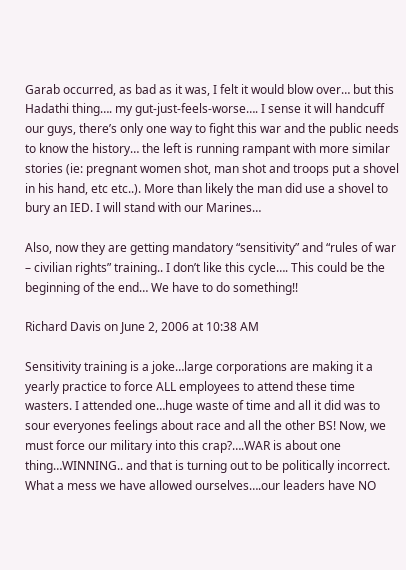Garab occurred, as bad as it was, I felt it would blow over… but this Hadathi thing…. my gut-just-feels-worse…. I sense it will handcuff our guys, there’s only one way to fight this war and the public needs to know the history… the left is running rampant with more similar stories (ie: pregnant women shot, man shot and troops put a shovel in his hand, etc etc..). More than likely the man did use a shovel to bury an IED. I will stand with our Marines…

Also, now they are getting mandatory “sensitivity” and “rules of war – civilian rights” training.. I don’t like this cycle…. This could be the beginning of the end… We have to do something!!

Richard Davis on June 2, 2006 at 10:38 AM

Sensitivity training is a joke…large corporations are making it a yearly practice to force ALL employees to attend these time wasters. I attended one…huge waste of time and all it did was to sour everyones feelings about race and all the other BS! Now, we must force our military into this crap?….WAR is about one thing…WINNING.. and that is turning out to be politically incorrect. What a mess we have allowed ourselves….our leaders have NO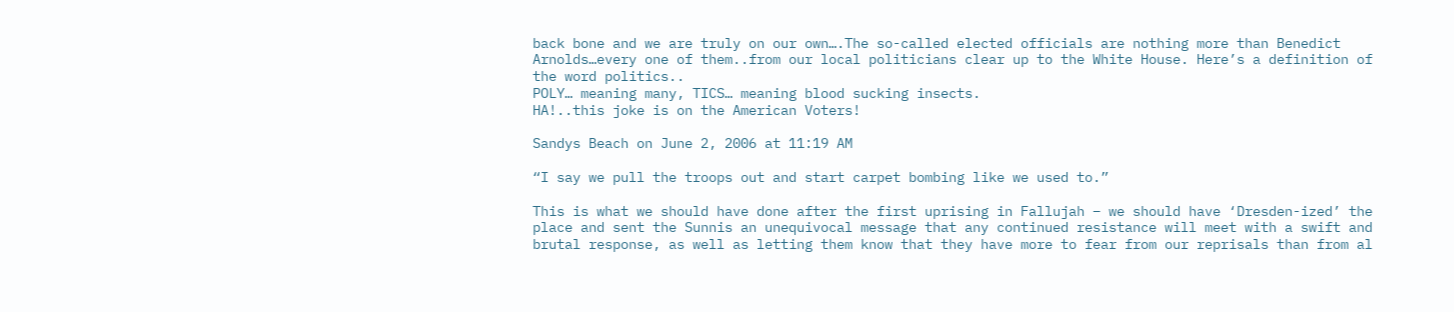back bone and we are truly on our own….The so-called elected officials are nothing more than Benedict Arnolds…every one of them..from our local politicians clear up to the White House. Here’s a definition of the word politics..
POLY… meaning many, TICS… meaning blood sucking insects.
HA!..this joke is on the American Voters!

Sandys Beach on June 2, 2006 at 11:19 AM

“I say we pull the troops out and start carpet bombing like we used to.”

This is what we should have done after the first uprising in Fallujah – we should have ‘Dresden-ized’ the place and sent the Sunnis an unequivocal message that any continued resistance will meet with a swift and brutal response, as well as letting them know that they have more to fear from our reprisals than from al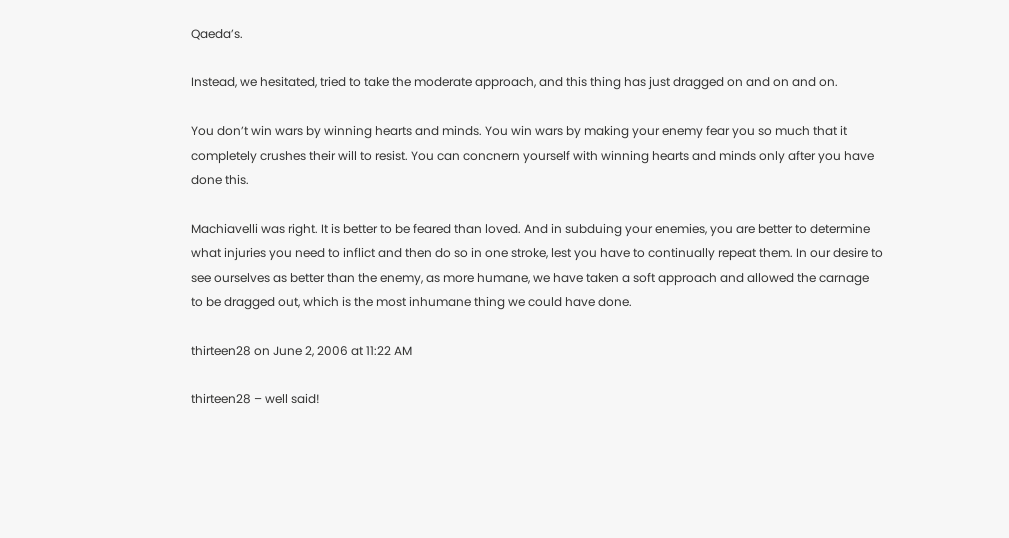Qaeda’s.

Instead, we hesitated, tried to take the moderate approach, and this thing has just dragged on and on and on.

You don’t win wars by winning hearts and minds. You win wars by making your enemy fear you so much that it completely crushes their will to resist. You can concnern yourself with winning hearts and minds only after you have done this.

Machiavelli was right. It is better to be feared than loved. And in subduing your enemies, you are better to determine what injuries you need to inflict and then do so in one stroke, lest you have to continually repeat them. In our desire to see ourselves as better than the enemy, as more humane, we have taken a soft approach and allowed the carnage to be dragged out, which is the most inhumane thing we could have done.

thirteen28 on June 2, 2006 at 11:22 AM

thirteen28 – well said!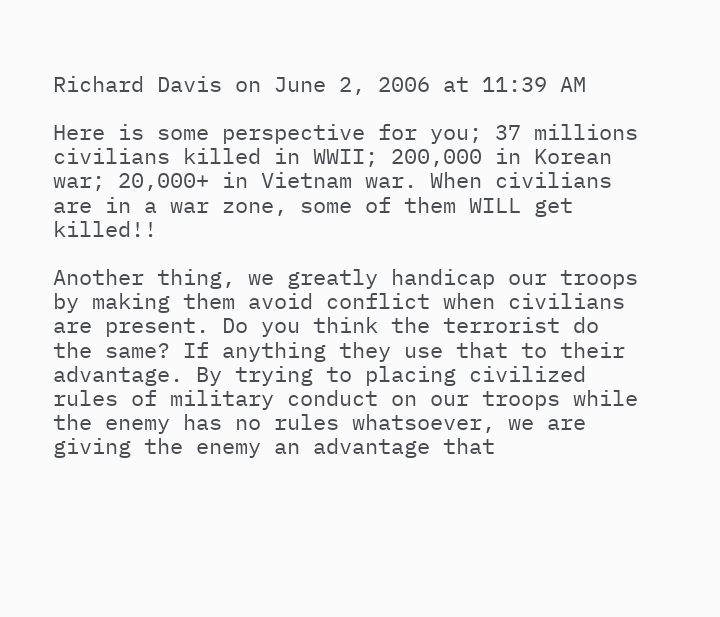Richard Davis on June 2, 2006 at 11:39 AM

Here is some perspective for you; 37 millions civilians killed in WWII; 200,000 in Korean war; 20,000+ in Vietnam war. When civilians are in a war zone, some of them WILL get killed!!

Another thing, we greatly handicap our troops by making them avoid conflict when civilians are present. Do you think the terrorist do the same? If anything they use that to their advantage. By trying to placing civilized rules of military conduct on our troops while the enemy has no rules whatsoever, we are giving the enemy an advantage that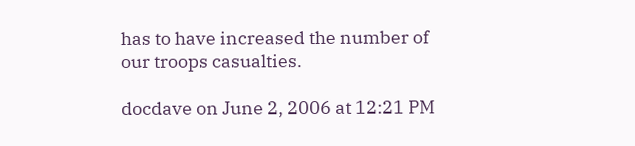has to have increased the number of our troops casualties.

docdave on June 2, 2006 at 12:21 PM